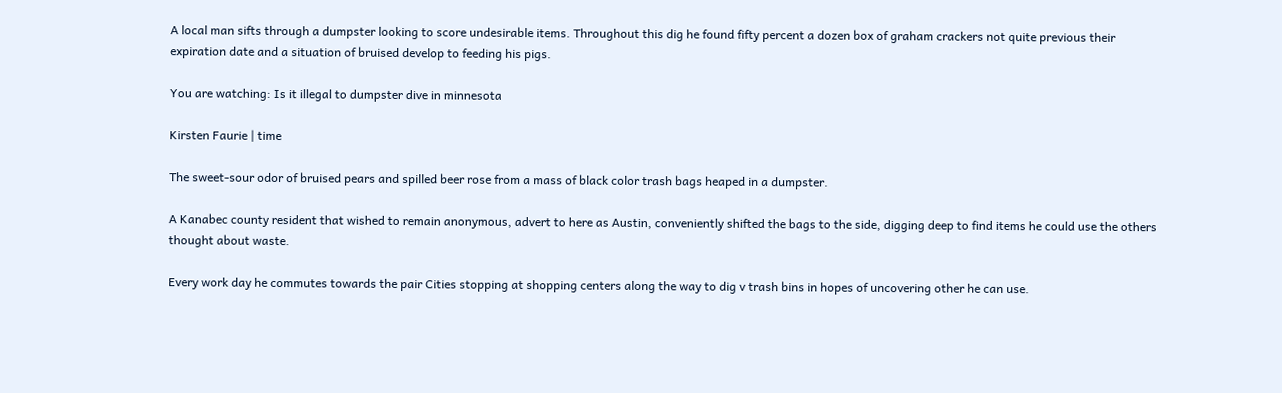A local man sifts through a dumpster looking to score undesirable items. Throughout this dig he found fifty percent a dozen box of graham crackers not quite previous their expiration date and a situation of bruised develop to feeding his pigs.

You are watching: Is it illegal to dumpster dive in minnesota

Kirsten Faurie | time

The sweet-sour odor of bruised pears and spilled beer rose from a mass of black color trash bags heaped in a dumpster.

A Kanabec county resident that wished to remain anonymous, advert to here as Austin, conveniently shifted the bags to the side, digging deep to find items he could use the others thought about waste.

Every work day he commutes towards the pair Cities stopping at shopping centers along the way to dig v trash bins in hopes of uncovering other he can use.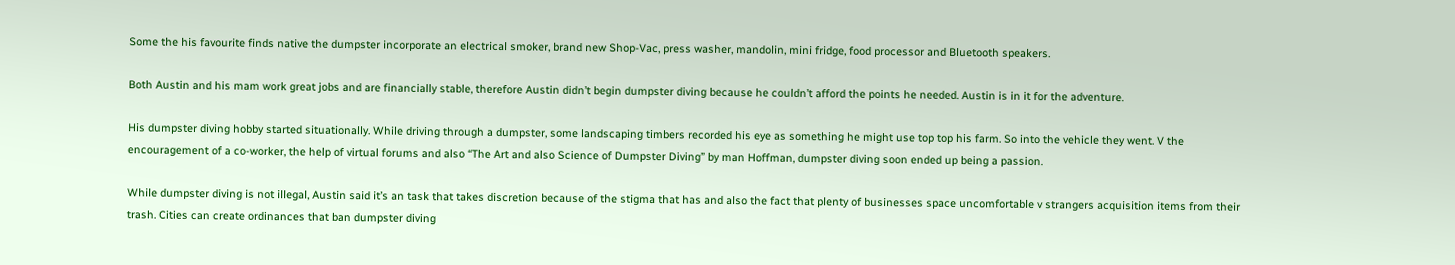Some the his favourite finds native the dumpster incorporate an electrical smoker, brand new Shop-Vac, press washer, mandolin, mini fridge, food processor and Bluetooth speakers.

Both Austin and his mam work great jobs and are financially stable, therefore Austin didn’t begin dumpster diving because he couldn’t afford the points he needed. Austin is in it for the adventure.

His dumpster diving hobby started situationally. While driving through a dumpster, some landscaping timbers recorded his eye as something he might use top top his farm. So into the vehicle they went. V the encouragement of a co-worker, the help of virtual forums and also “The Art and also Science of Dumpster Diving” by man Hoffman, dumpster diving soon ended up being a passion.

While dumpster diving is not illegal, Austin said it’s an task that takes discretion because of the stigma that has and also the fact that plenty of businesses space uncomfortable v strangers acquisition items from their trash. Cities can create ordinances that ban dumpster diving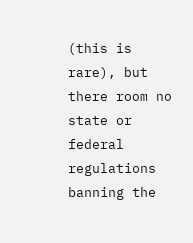(this is rare), but there room no state or federal regulations banning the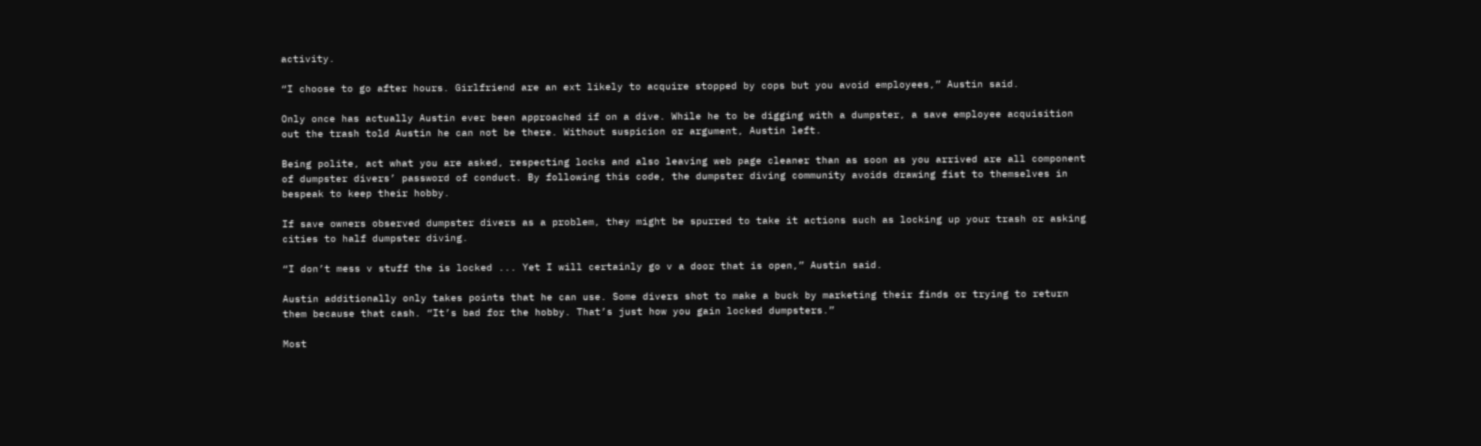activity.

“I choose to go after hours. Girlfriend are an ext likely to acquire stopped by cops but you avoid employees,” Austin said.

Only once has actually Austin ever been approached if on a dive. While he to be digging with a dumpster, a save employee acquisition out the trash told Austin he can not be there. Without suspicion or argument, Austin left.

Being polite, act what you are asked, respecting locks and also leaving web page cleaner than as soon as you arrived are all component of dumpster divers’ password of conduct. By following this code, the dumpster diving community avoids drawing fist to themselves in bespeak to keep their hobby.

If save owners observed dumpster divers as a problem, they might be spurred to take it actions such as locking up your trash or asking cities to half dumpster diving.

“I don’t mess v stuff the is locked ... Yet I will certainly go v a door that is open,” Austin said.

Austin additionally only takes points that he can use. Some divers shot to make a buck by marketing their finds or trying to return them because that cash. “It’s bad for the hobby. That’s just how you gain locked dumpsters.”

Most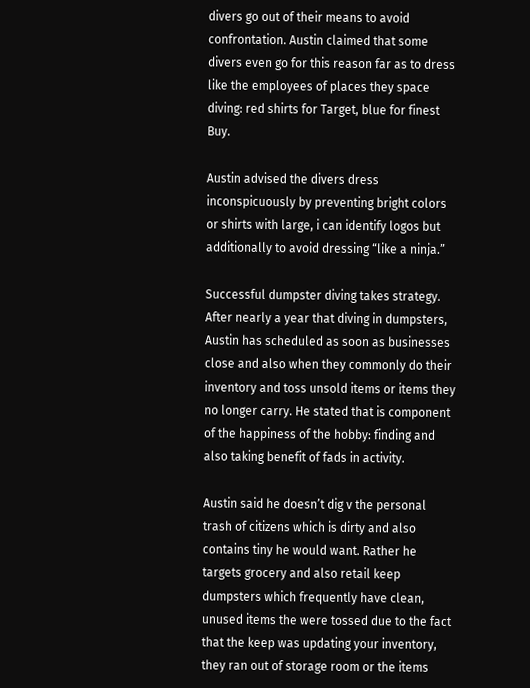divers go out of their means to avoid confrontation. Austin claimed that some divers even go for this reason far as to dress like the employees of places they space diving: red shirts for Target, blue for finest Buy.

Austin advised the divers dress inconspicuously by preventing bright colors or shirts with large, i can identify logos but additionally to avoid dressing “like a ninja.”

Successful dumpster diving takes strategy. After nearly a year that diving in dumpsters, Austin has scheduled as soon as businesses close and also when they commonly do their inventory and toss unsold items or items they no longer carry. He stated that is component of the happiness of the hobby: finding and also taking benefit of fads in activity.

Austin said he doesn’t dig v the personal trash of citizens which is dirty and also contains tiny he would want. Rather he targets grocery and also retail keep dumpsters which frequently have clean, unused items the were tossed due to the fact that the keep was updating your inventory, they ran out of storage room or the items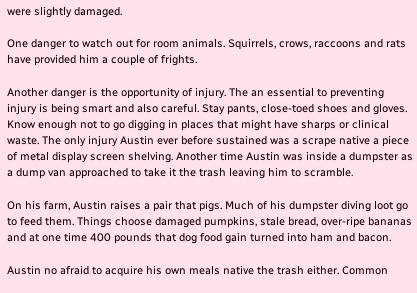were slightly damaged.

One danger to watch out for room animals. Squirrels, crows, raccoons and rats have provided him a couple of frights.

Another danger is the opportunity of injury. The an essential to preventing injury is being smart and also careful. Stay pants, close-toed shoes and gloves. Know enough not to go digging in places that might have sharps or clinical waste. The only injury Austin ever before sustained was a scrape native a piece of metal display screen shelving. Another time Austin was inside a dumpster as a dump van approached to take it the trash leaving him to scramble.

On his farm, Austin raises a pair that pigs. Much of his dumpster diving loot go to feed them. Things choose damaged pumpkins, stale bread, over-ripe bananas and at one time 400 pounds that dog food gain turned into ham and bacon.

Austin no afraid to acquire his own meals native the trash either. Common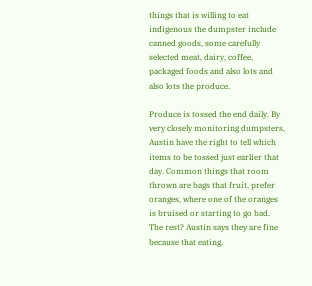things that is willing to eat indigenous the dumpster include canned goods, some carefully selected meat, dairy, coffee, packaged foods and also lots and also lots the produce.

Produce is tossed the end daily. By very closely monitoring dumpsters, Austin have the right to tell which items to be tossed just earlier that day. Common things that room thrown are bags that fruit, prefer oranges, where one of the oranges is bruised or starting to go bad. The rest? Austin says they are fine because that eating.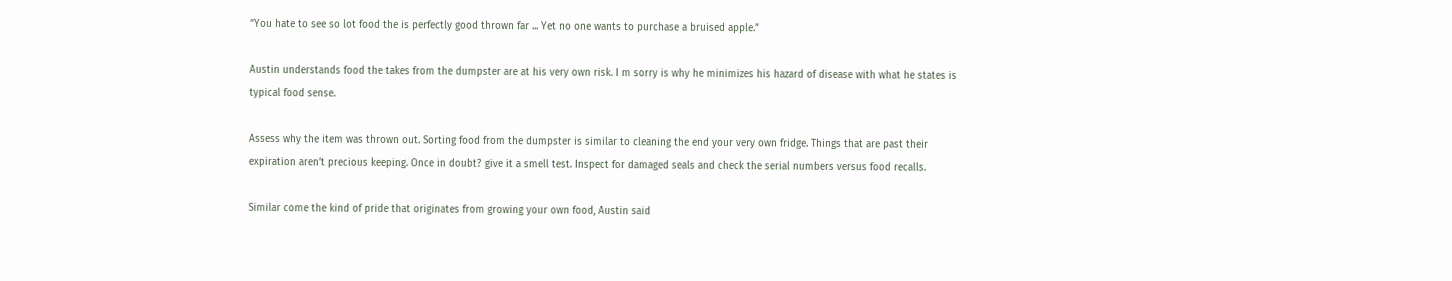“You hate to see so lot food the is perfectly good thrown far ... Yet no one wants to purchase a bruised apple.”

Austin understands food the takes from the dumpster are at his very own risk. I m sorry is why he minimizes his hazard of disease with what he states is typical food sense.

Assess why the item was thrown out. Sorting food from the dumpster is similar to cleaning the end your very own fridge. Things that are past their expiration aren’t precious keeping. Once in doubt? give it a smell test. Inspect for damaged seals and check the serial numbers versus food recalls.

Similar come the kind of pride that originates from growing your own food, Austin said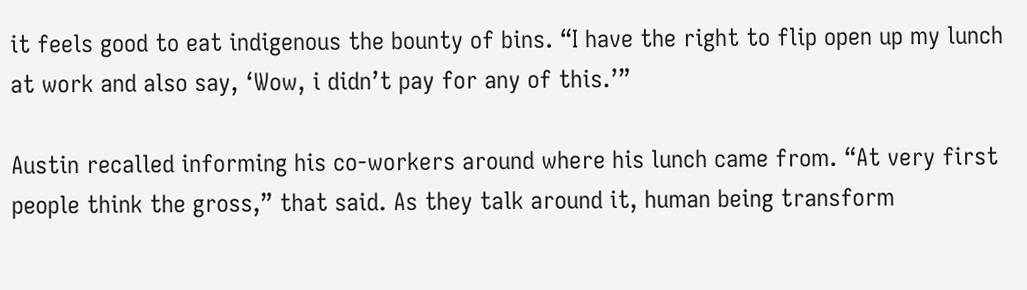it feels good to eat indigenous the bounty of bins. “I have the right to flip open up my lunch at work and also say, ‘Wow, i didn’t pay for any of this.’”

Austin recalled informing his co-workers around where his lunch came from. “At very first people think the gross,” that said. As they talk around it, human being transform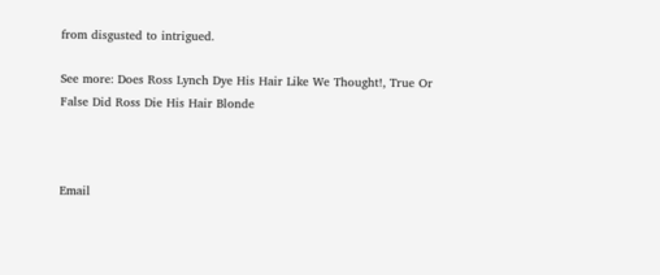from disgusted to intrigued.

See more: Does Ross Lynch Dye His Hair Like We Thought!, True Or False Did Ross Die His Hair Blonde



Email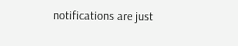notifications are just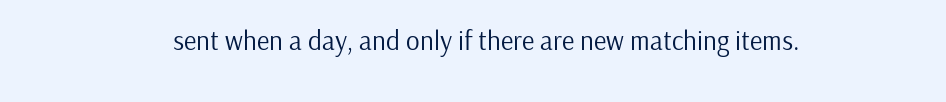sent when a day, and only if there are new matching items.